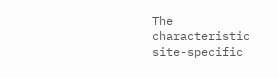The characteristic site-specific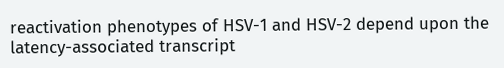reactivation phenotypes of HSV-1 and HSV-2 depend upon the latency-associated transcript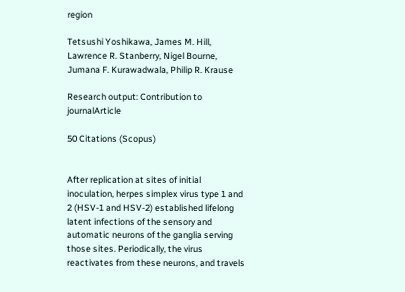region

Tetsushi Yoshikawa, James M. Hill, Lawrence R. Stanberry, Nigel Bourne, Jumana F. Kurawadwala, Philip R. Krause

Research output: Contribution to journalArticle

50 Citations (Scopus)


After replication at sites of initial inoculation, herpes simplex virus type 1 and 2 (HSV-1 and HSV-2) established lifelong latent infections of the sensory and automatic neurons of the ganglia serving those sites. Periodically, the virus reactivates from these neurons, and travels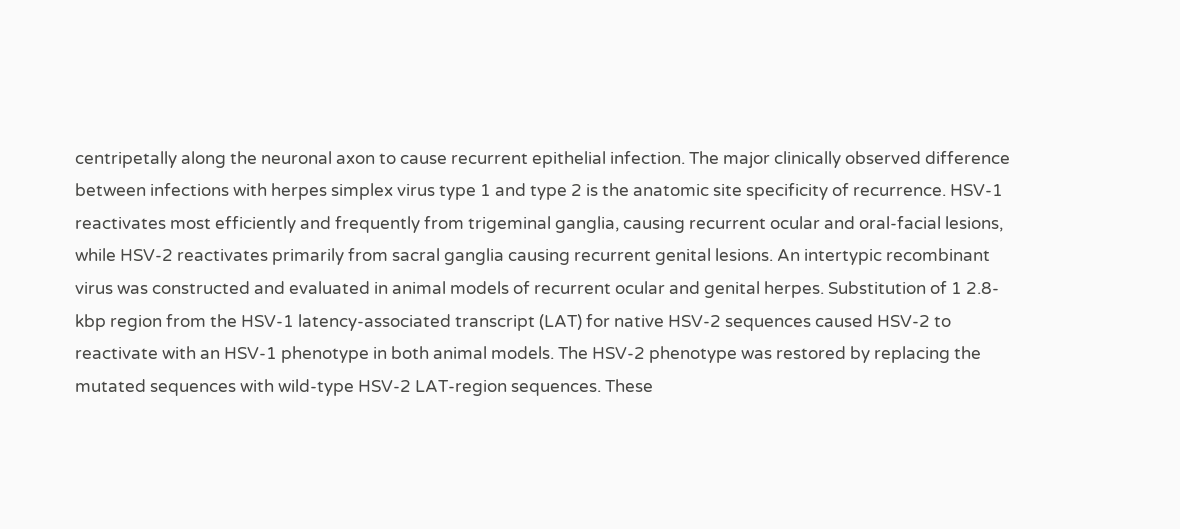centripetally along the neuronal axon to cause recurrent epithelial infection. The major clinically observed difference between infections with herpes simplex virus type 1 and type 2 is the anatomic site specificity of recurrence. HSV-1 reactivates most efficiently and frequently from trigeminal ganglia, causing recurrent ocular and oral-facial lesions, while HSV-2 reactivates primarily from sacral ganglia causing recurrent genital lesions. An intertypic recombinant virus was constructed and evaluated in animal models of recurrent ocular and genital herpes. Substitution of 1 2.8-kbp region from the HSV-1 latency-associated transcript (LAT) for native HSV-2 sequences caused HSV-2 to reactivate with an HSV-1 phenotype in both animal models. The HSV-2 phenotype was restored by replacing the mutated sequences with wild-type HSV-2 LAT-region sequences. These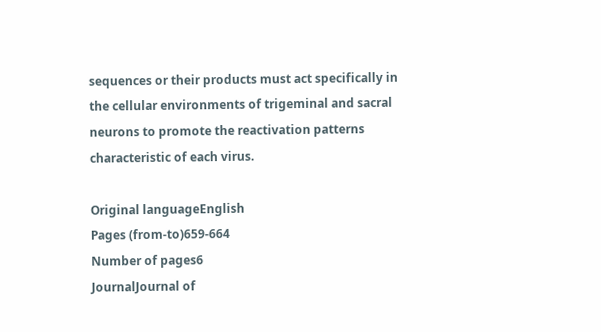sequences or their products must act specifically in the cellular environments of trigeminal and sacral neurons to promote the reactivation patterns characteristic of each virus.

Original languageEnglish
Pages (from-to)659-664
Number of pages6
JournalJournal of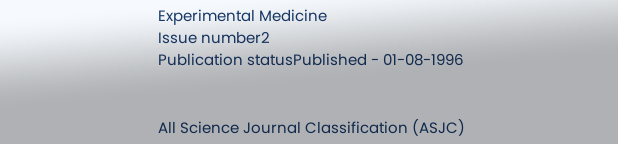Experimental Medicine
Issue number2
Publication statusPublished - 01-08-1996


All Science Journal Classification (ASJC)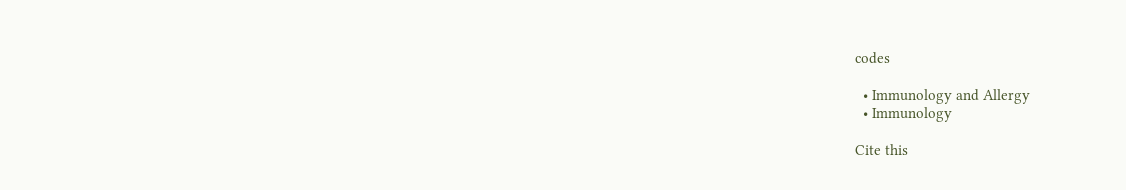codes

  • Immunology and Allergy
  • Immunology

Cite this